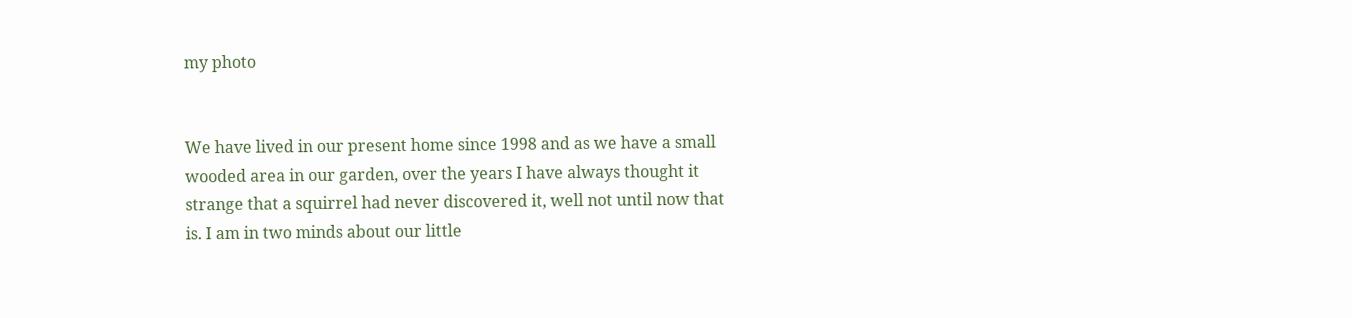my photo


We have lived in our present home since 1998 and as we have a small wooded area in our garden, over the years I have always thought it strange that a squirrel had never discovered it, well not until now that is. I am in two minds about our little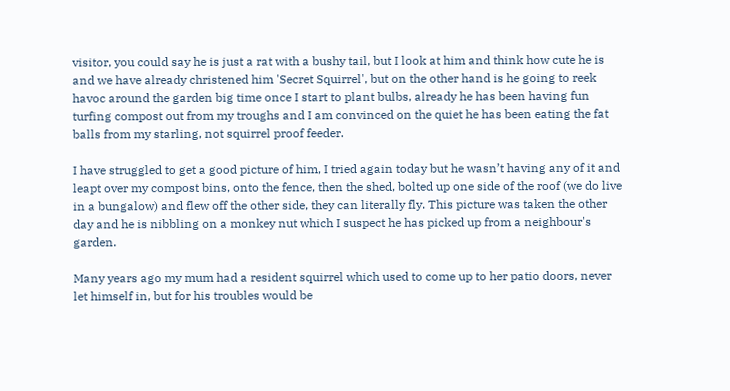visitor, you could say he is just a rat with a bushy tail, but I look at him and think how cute he is and we have already christened him 'Secret Squirrel', but on the other hand is he going to reek havoc around the garden big time once I start to plant bulbs, already he has been having fun turfing compost out from my troughs and I am convinced on the quiet he has been eating the fat balls from my starling, not squirrel proof feeder.

I have struggled to get a good picture of him, I tried again today but he wasn’t having any of it and leapt over my compost bins, onto the fence, then the shed, bolted up one side of the roof (we do live in a bungalow) and flew off the other side, they can literally fly. This picture was taken the other day and he is nibbling on a monkey nut which I suspect he has picked up from a neighbour's garden.

Many years ago my mum had a resident squirrel which used to come up to her patio doors, never let himself in, but for his troubles would be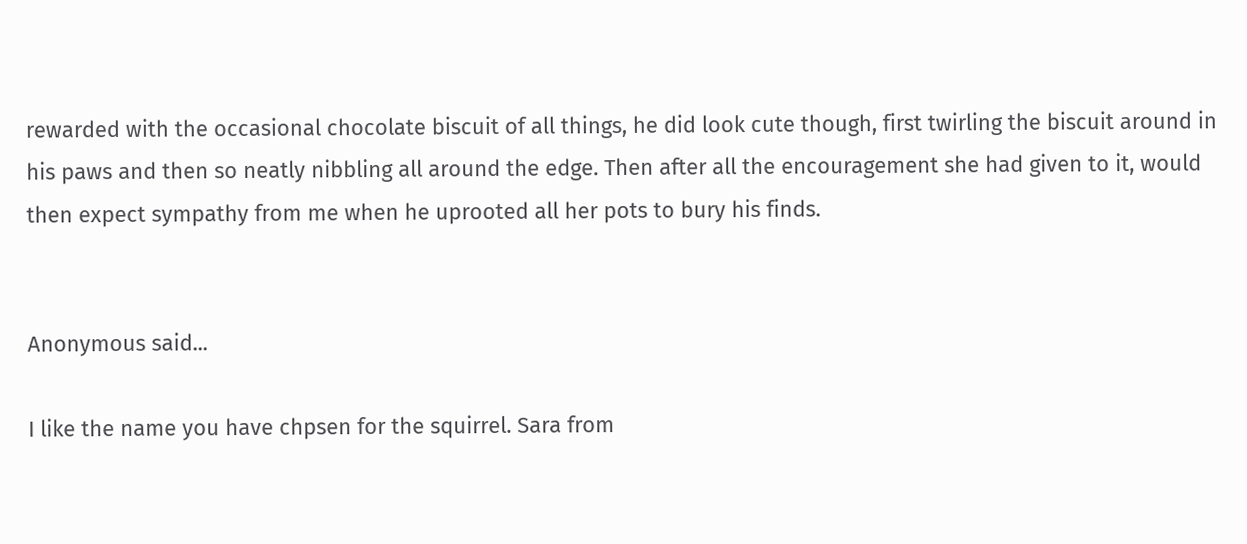rewarded with the occasional chocolate biscuit of all things, he did look cute though, first twirling the biscuit around in his paws and then so neatly nibbling all around the edge. Then after all the encouragement she had given to it, would then expect sympathy from me when he uprooted all her pots to bury his finds.


Anonymous said...

I like the name you have chpsen for the squirrel. Sara from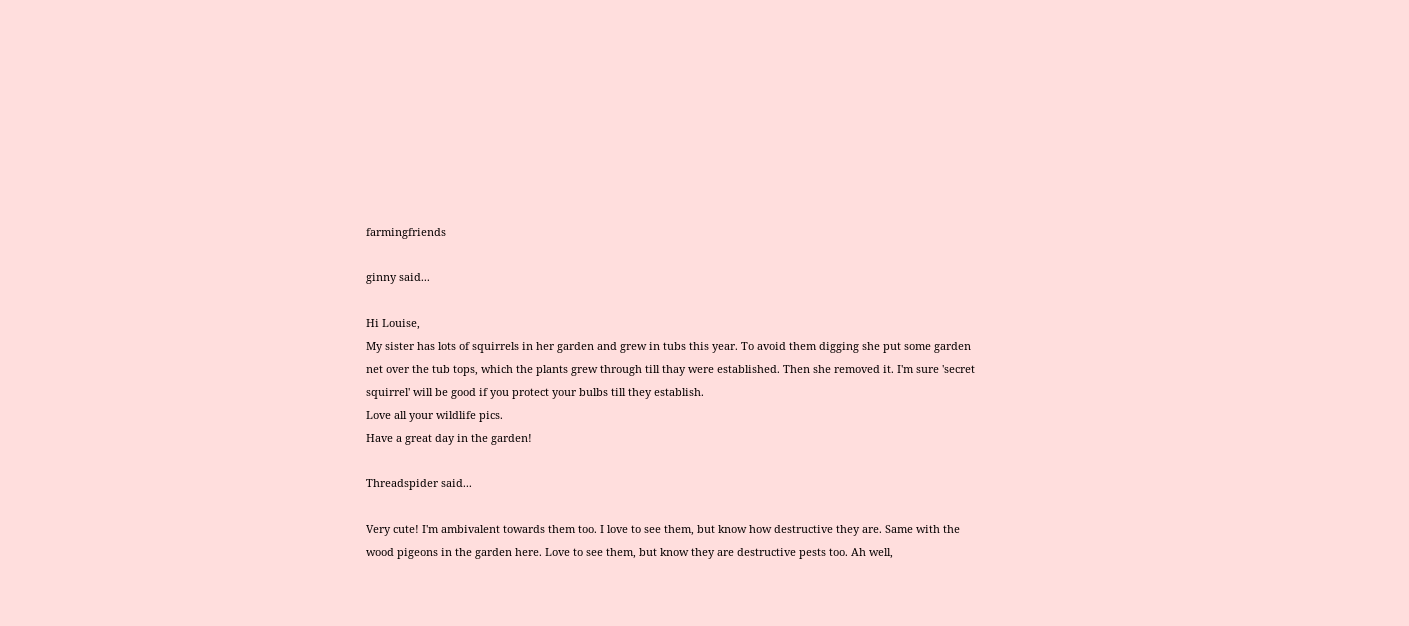farmingfriends

ginny said...

Hi Louise,
My sister has lots of squirrels in her garden and grew in tubs this year. To avoid them digging she put some garden net over the tub tops, which the plants grew through till thay were established. Then she removed it. I'm sure 'secret squirrel' will be good if you protect your bulbs till they establish.
Love all your wildlife pics.
Have a great day in the garden!

Threadspider said...

Very cute! I'm ambivalent towards them too. I love to see them, but know how destructive they are. Same with the wood pigeons in the garden here. Love to see them, but know they are destructive pests too. Ah well,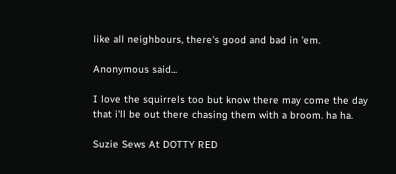like all neighbours, there's good and bad in 'em.

Anonymous said...

I love the squirrels too but know there may come the day that i'll be out there chasing them with a broom. ha ha.

Suzie Sews At DOTTY RED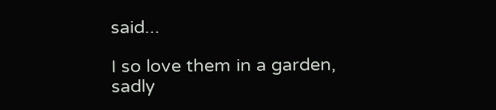said...

I so love them in a garden, sadly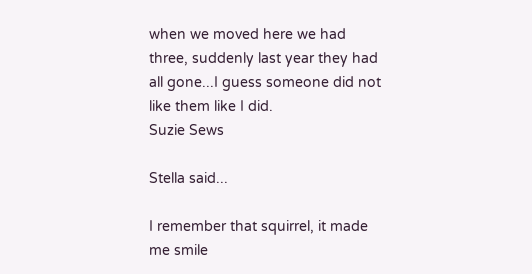when we moved here we had three, suddenly last year they had all gone...I guess someone did not like them like I did.
Suzie Sews

Stella said...

I remember that squirrel, it made me smile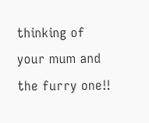thinking of your mum and the furry one!!